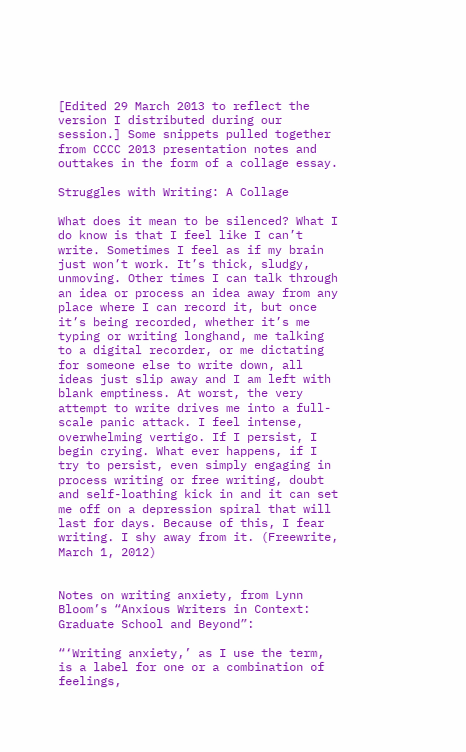[Edited 29 March 2013 to reflect the version I distributed during our session.] Some snippets pulled together from CCCC 2013 presentation notes and outtakes in the form of a collage essay.

Struggles with Writing: A Collage

What does it mean to be silenced? What I do know is that I feel like I can’t write. Sometimes I feel as if my brain just won’t work. It’s thick, sludgy, unmoving. Other times I can talk through an idea or process an idea away from any place where I can record it, but once it’s being recorded, whether it’s me typing or writing longhand, me talking to a digital recorder, or me dictating for someone else to write down, all ideas just slip away and I am left with blank emptiness. At worst, the very attempt to write drives me into a full-scale panic attack. I feel intense, overwhelming vertigo. If I persist, I begin crying. What ever happens, if I try to persist, even simply engaging in process writing or free writing, doubt and self-loathing kick in and it can set me off on a depression spiral that will last for days. Because of this, I fear writing. I shy away from it. (Freewrite, March 1, 2012)


Notes on writing anxiety, from Lynn Bloom’s “Anxious Writers in Context: Graduate School and Beyond”:

“‘Writing anxiety,’ as I use the term, is a label for one or a combination of feelings,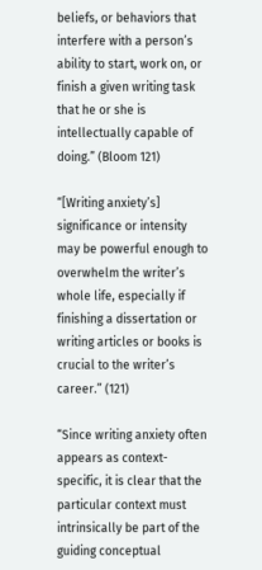beliefs, or behaviors that interfere with a person’s ability to start, work on, or finish a given writing task that he or she is intellectually capable of doing.” (Bloom 121)

“[Writing anxiety’s] significance or intensity may be powerful enough to overwhelm the writer’s whole life, especially if finishing a dissertation or writing articles or books is crucial to the writer’s career.” (121)

“Since writing anxiety often appears as context-specific, it is clear that the particular context must intrinsically be part of the guiding conceptual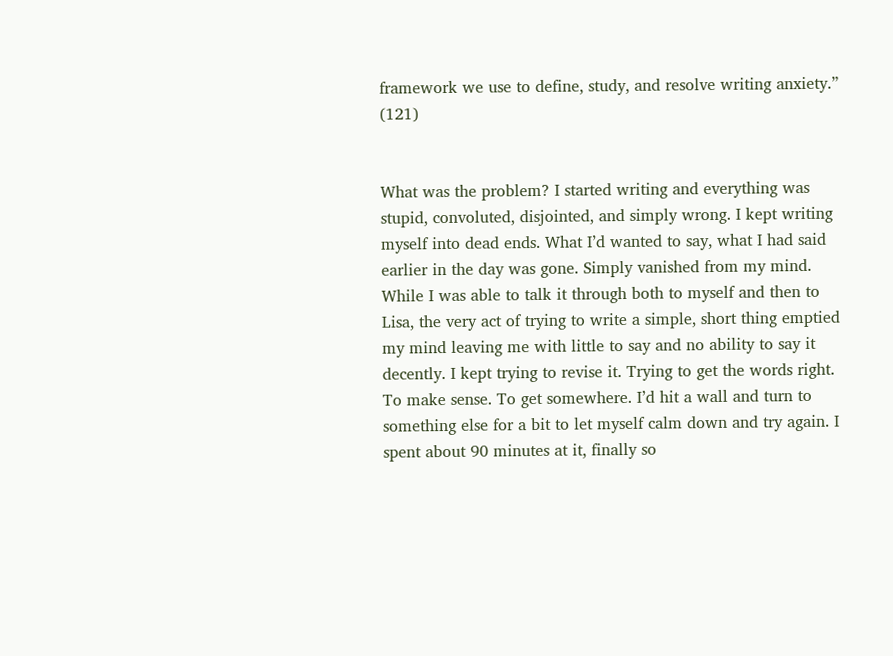framework we use to define, study, and resolve writing anxiety.” (121)


What was the problem? I started writing and everything was stupid, convoluted, disjointed, and simply wrong. I kept writing myself into dead ends. What I’d wanted to say, what I had said earlier in the day was gone. Simply vanished from my mind. While I was able to talk it through both to myself and then to Lisa, the very act of trying to write a simple, short thing emptied my mind leaving me with little to say and no ability to say it decently. I kept trying to revise it. Trying to get the words right. To make sense. To get somewhere. I’d hit a wall and turn to something else for a bit to let myself calm down and try again. I spent about 90 minutes at it, finally so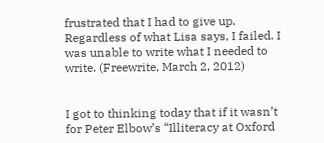frustrated that I had to give up. Regardless of what Lisa says, I failed. I was unable to write what I needed to write. (Freewrite, March 2, 2012)


I got to thinking today that if it wasn’t for Peter Elbow’s “Illiteracy at Oxford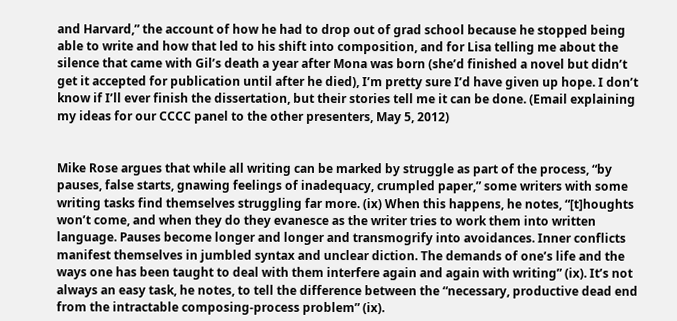and Harvard,” the account of how he had to drop out of grad school because he stopped being able to write and how that led to his shift into composition, and for Lisa telling me about the silence that came with Gil’s death a year after Mona was born (she’d finished a novel but didn’t get it accepted for publication until after he died), I’m pretty sure I’d have given up hope. I don’t know if I’ll ever finish the dissertation, but their stories tell me it can be done. (Email explaining my ideas for our CCCC panel to the other presenters, May 5, 2012)


Mike Rose argues that while all writing can be marked by struggle as part of the process, “by pauses, false starts, gnawing feelings of inadequacy, crumpled paper,” some writers with some writing tasks find themselves struggling far more. (ix) When this happens, he notes, “[t]houghts won’t come, and when they do they evanesce as the writer tries to work them into written language. Pauses become longer and longer and transmogrify into avoidances. Inner conflicts manifest themselves in jumbled syntax and unclear diction. The demands of one’s life and the ways one has been taught to deal with them interfere again and again with writing” (ix). It’s not always an easy task, he notes, to tell the difference between the “necessary, productive dead end from the intractable composing-process problem” (ix).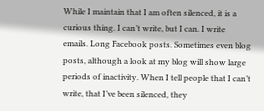While I maintain that I am often silenced, it is a curious thing. I can’t write, but I can. I write emails. Long Facebook posts. Sometimes even blog posts, although a look at my blog will show large periods of inactivity. When I tell people that I can’t write, that I’ve been silenced, they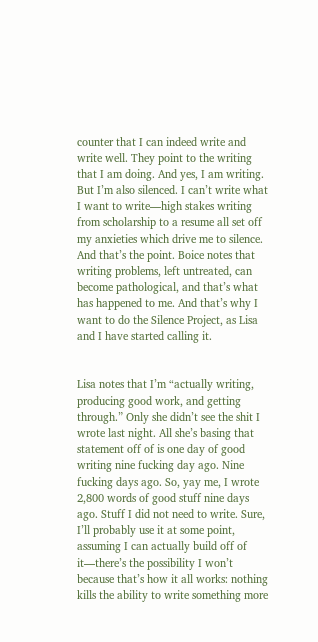counter that I can indeed write and write well. They point to the writing that I am doing. And yes, I am writing. But I’m also silenced. I can’t write what I want to write—high stakes writing from scholarship to a resume all set off my anxieties which drive me to silence. And that’s the point. Boice notes that writing problems, left untreated, can become pathological, and that’s what has happened to me. And that’s why I want to do the Silence Project, as Lisa and I have started calling it.


Lisa notes that I’m “actually writing, producing good work, and getting through.” Only she didn’t see the shit I wrote last night. All she’s basing that statement off of is one day of good writing nine fucking day ago. Nine fucking days ago. So, yay me, I wrote 2,800 words of good stuff nine days ago. Stuff I did not need to write. Sure, I’ll probably use it at some point, assuming I can actually build off of it—there’s the possibility I won’t because that’s how it all works: nothing kills the ability to write something more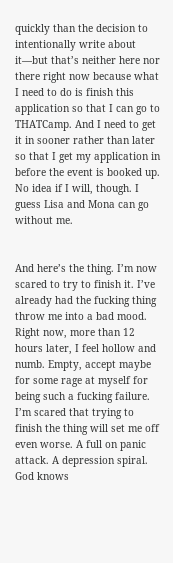quickly than the decision to intentionally write about it—but that’s neither here nor there right now because what I need to do is finish this application so that I can go to THATCamp. And I need to get it in sooner rather than later so that I get my application in before the event is booked up. No idea if I will, though. I guess Lisa and Mona can go without me.


And here’s the thing. I’m now scared to try to finish it. I’ve already had the fucking thing throw me into a bad mood. Right now, more than 12 hours later, I feel hollow and numb. Empty, accept maybe for some rage at myself for being such a fucking failure. I’m scared that trying to finish the thing will set me off even worse. A full on panic attack. A depression spiral. God knows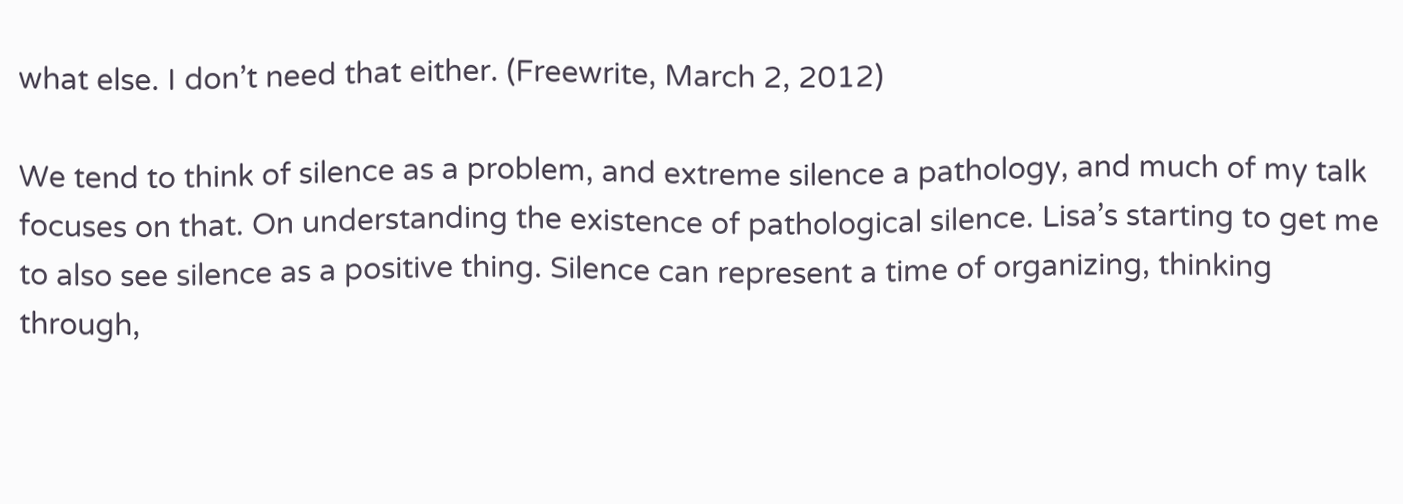what else. I don’t need that either. (Freewrite, March 2, 2012)

We tend to think of silence as a problem, and extreme silence a pathology, and much of my talk focuses on that. On understanding the existence of pathological silence. Lisa’s starting to get me to also see silence as a positive thing. Silence can represent a time of organizing, thinking through,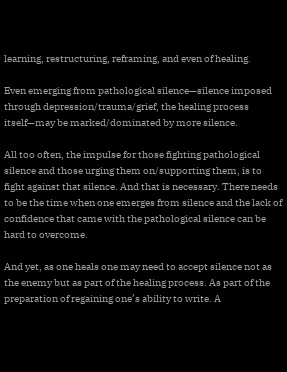learning, restructuring, reframing, and even of healing.

Even emerging from pathological silence—silence imposed through depression/trauma/grief, the healing process itself—may be marked/dominated by more silence.

All too often, the impulse for those fighting pathological silence and those urging them on/supporting them, is to fight against that silence. And that is necessary. There needs to be the time when one emerges from silence and the lack of confidence that came with the pathological silence can be hard to overcome.

And yet, as one heals one may need to accept silence not as the enemy but as part of the healing process. As part of the preparation of regaining one’s ability to write. A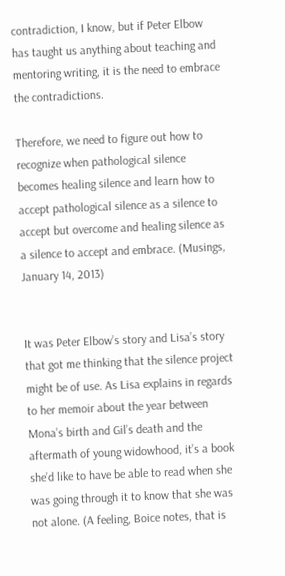contradiction, I know, but if Peter Elbow has taught us anything about teaching and mentoring writing, it is the need to embrace the contradictions.

Therefore, we need to figure out how to recognize when pathological silence becomes healing silence and learn how to accept pathological silence as a silence to accept but overcome and healing silence as a silence to accept and embrace. (Musings, January 14, 2013)


It was Peter Elbow’s story and Lisa’s story that got me thinking that the silence project might be of use. As Lisa explains in regards to her memoir about the year between Mona’s birth and Gil’s death and the aftermath of young widowhood, it’s a book she’d like to have be able to read when she was going through it to know that she was not alone. (A feeling, Boice notes, that is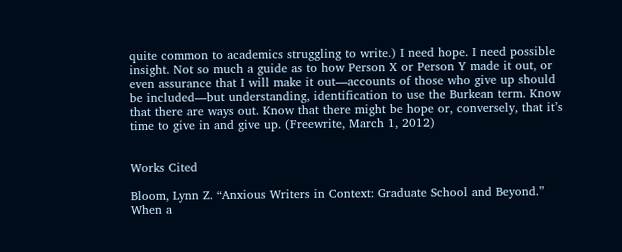quite common to academics struggling to write.) I need hope. I need possible insight. Not so much a guide as to how Person X or Person Y made it out, or even assurance that I will make it out—accounts of those who give up should be included—but understanding, identification to use the Burkean term. Know that there are ways out. Know that there might be hope or, conversely, that it’s time to give in and give up. (Freewrite, March 1, 2012)


Works Cited

Bloom, Lynn Z. “Anxious Writers in Context: Graduate School and Beyond.” When a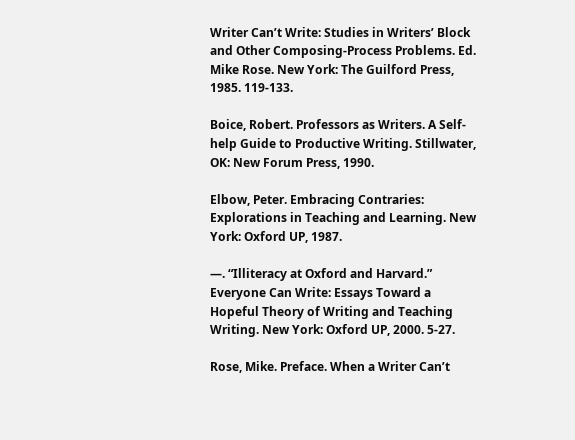Writer Can’t Write: Studies in Writers’ Block and Other Composing-Process Problems. Ed. Mike Rose. New York: The Guilford Press, 1985. 119-133.

Boice, Robert. Professors as Writers. A Self-help Guide to Productive Writing. Stillwater, OK: New Forum Press, 1990.

Elbow, Peter. Embracing Contraries: Explorations in Teaching and Learning. New York: Oxford UP, 1987.

—. “Illiteracy at Oxford and Harvard.” Everyone Can Write: Essays Toward a Hopeful Theory of Writing and Teaching Writing. New York: Oxford UP, 2000. 5-27.

Rose, Mike. Preface. When a Writer Can’t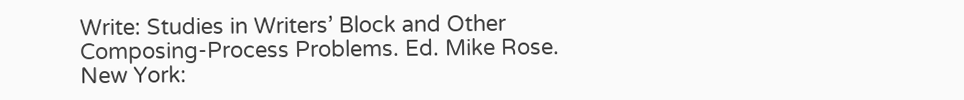Write: Studies in Writers’ Block and Other Composing-Process Problems. Ed. Mike Rose. New York: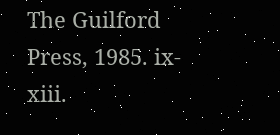The Guilford Press, 1985. ix-xiii.